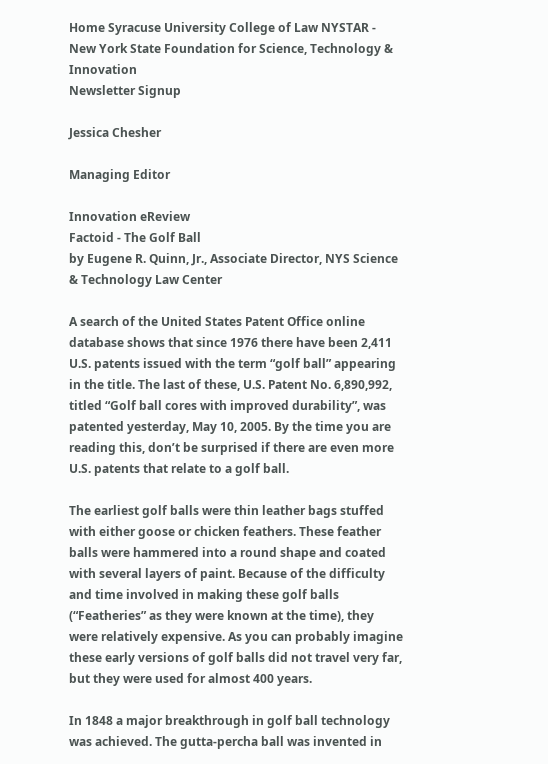Home Syracuse University College of Law NYSTAR - New York State Foundation for Science, Technology & Innovation
Newsletter Signup

Jessica Chesher

Managing Editor

Innovation eReview
Factoid - The Golf Ball
by Eugene R. Quinn, Jr., Associate Director, NYS Science & Technology Law Center

A search of the United States Patent Office online database shows that since 1976 there have been 2,411 U.S. patents issued with the term “golf ball” appearing in the title. The last of these, U.S. Patent No. 6,890,992, titled “Golf ball cores with improved durability”, was patented yesterday, May 10, 2005. By the time you are reading this, don’t be surprised if there are even more U.S. patents that relate to a golf ball.

The earliest golf balls were thin leather bags stuffed with either goose or chicken feathers. These feather balls were hammered into a round shape and coated with several layers of paint. Because of the difficulty and time involved in making these golf balls (“Featheries” as they were known at the time), they were relatively expensive. As you can probably imagine these early versions of golf balls did not travel very far, but they were used for almost 400 years.

In 1848 a major breakthrough in golf ball technology was achieved. The gutta-percha ball was invented in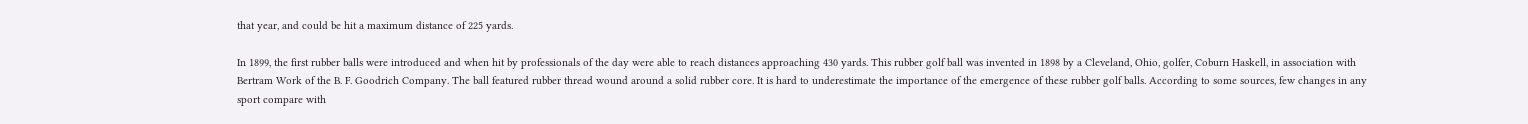that year, and could be hit a maximum distance of 225 yards.

In 1899, the first rubber balls were introduced and when hit by professionals of the day were able to reach distances approaching 430 yards. This rubber golf ball was invented in 1898 by a Cleveland, Ohio, golfer, Coburn Haskell, in association with Bertram Work of the B. F. Goodrich Company. The ball featured rubber thread wound around a solid rubber core. It is hard to underestimate the importance of the emergence of these rubber golf balls. According to some sources, few changes in any sport compare with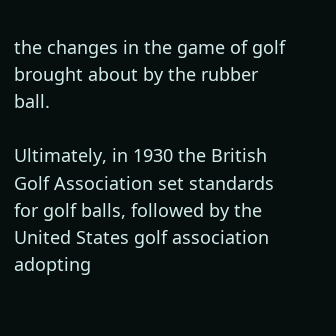the changes in the game of golf brought about by the rubber ball.

Ultimately, in 1930 the British Golf Association set standards for golf balls, followed by the United States golf association adopting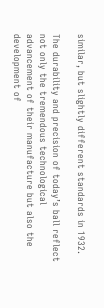similar, but slightly different standards in 1932.

The durability and precision of today’s ball reflect not only the tremendous technological advancement of their manufacture but also the development of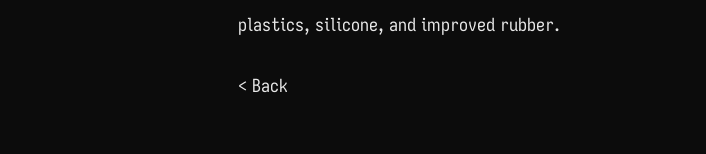plastics, silicone, and improved rubber.

< Back